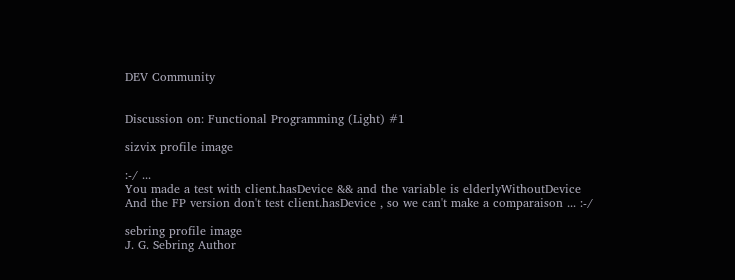DEV Community


Discussion on: Functional Programming (Light) #1

sizvix profile image

:-/ ...
You made a test with client.hasDevice && and the variable is elderlyWithoutDevice
And the FP version don't test client.hasDevice , so we can't make a comparaison ... :-/

sebring profile image
J. G. Sebring Author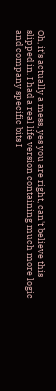Oh, it's actually a mess, yes you are right, can't believe this slipped in. I had a real life version containing much more logic and company specific bits I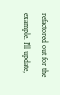refactored out for the example. I'll update,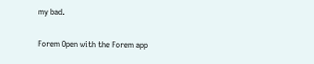my bad.

Forem Open with the Forem app